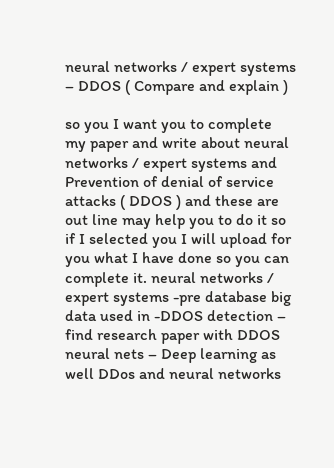neural networks / expert systems – DDOS ( Compare and explain )

so you I want you to complete my paper and write about neural networks / expert systems and Prevention of denial of service attacks ( DDOS ) and these are out line may help you to do it so if I selected you I will upload for you what I have done so you can complete it. neural networks / expert systems -pre database big data used in -DDOS detection – find research paper with DDOS neural nets – Deep learning as well DDos and neural networks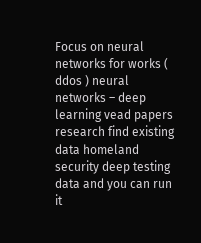Focus on neural networks for works ( ddos ) neural networks – deep learning vead papers research find existing data homeland security deep testing data and you can run it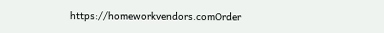https://homeworkvendors.comOrder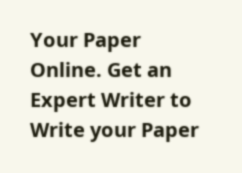Your Paper Online. Get an Expert Writer to Write your Paper